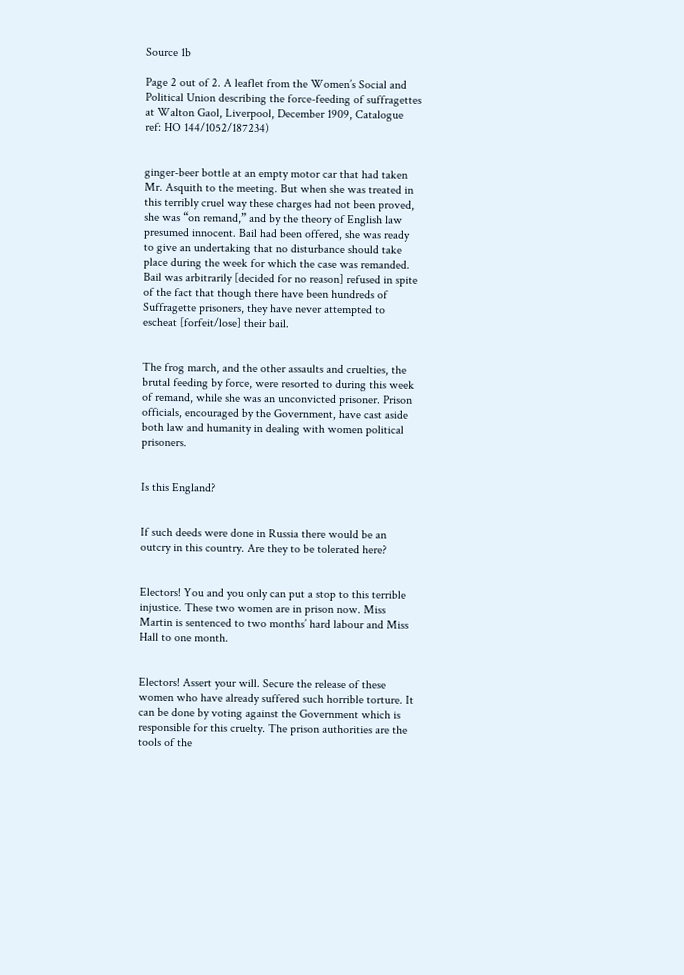Source 1b

Page 2 out of 2. A leaflet from the Women’s Social and Political Union describing the force-feeding of suffragettes at Walton Gaol, Liverpool, December 1909, Catalogue ref: HO 144/1052/187234)


ginger-beer bottle at an empty motor car that had taken Mr. Asquith to the meeting. But when she was treated in this terribly cruel way these charges had not been proved, she was “on remand,” and by the theory of English law presumed innocent. Bail had been offered, she was ready to give an undertaking that no disturbance should take place during the week for which the case was remanded. Bail was arbitrarily [decided for no reason] refused in spite of the fact that though there have been hundreds of Suffragette prisoners, they have never attempted to escheat [forfeit/lose] their bail.


The frog march, and the other assaults and cruelties, the brutal feeding by force, were resorted to during this week of remand, while she was an unconvicted prisoner. Prison officials, encouraged by the Government, have cast aside both law and humanity in dealing with women political prisoners.


Is this England?


If such deeds were done in Russia there would be an outcry in this country. Are they to be tolerated here?


Electors! You and you only can put a stop to this terrible injustice. These two women are in prison now. Miss Martin is sentenced to two months’ hard labour and Miss Hall to one month.


Electors! Assert your will. Secure the release of these women who have already suffered such horrible torture. It can be done by voting against the Government which is responsible for this cruelty. The prison authorities are the tools of the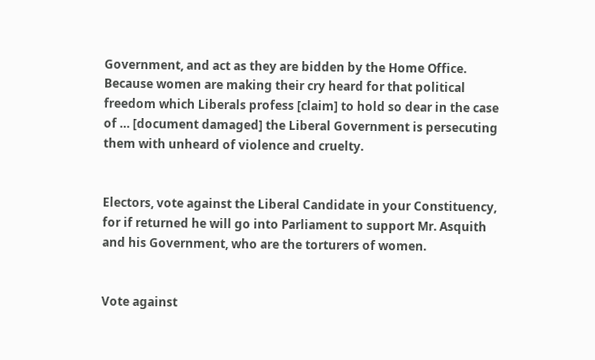Government, and act as they are bidden by the Home Office. Because women are making their cry heard for that political freedom which Liberals profess [claim] to hold so dear in the case of … [document damaged] the Liberal Government is persecuting them with unheard of violence and cruelty.


Electors, vote against the Liberal Candidate in your Constituency, for if returned he will go into Parliament to support Mr. Asquith and his Government, who are the torturers of women.


Vote against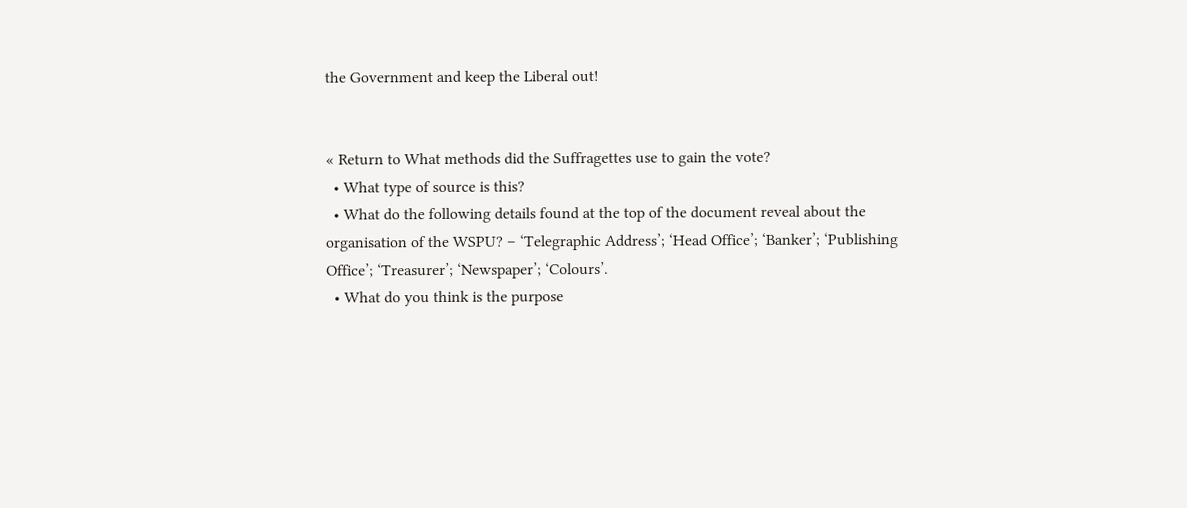the Government and keep the Liberal out!


« Return to What methods did the Suffragettes use to gain the vote?
  • What type of source is this?
  • What do the following details found at the top of the document reveal about the organisation of the WSPU? – ‘Telegraphic Address’; ‘Head Office’; ‘Banker’; ‘Publishing Office’; ‘Treasurer’; ‘Newspaper’; ‘Colours’.
  • What do you think is the purpose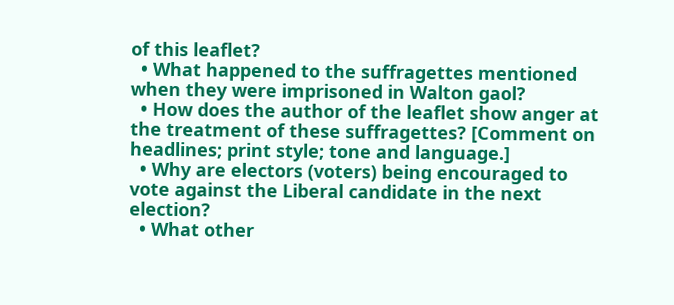of this leaflet?
  • What happened to the suffragettes mentioned when they were imprisoned in Walton gaol?
  • How does the author of the leaflet show anger at the treatment of these suffragettes? [Comment on headlines; print style; tone and language.]
  • Why are electors (voters) being encouraged to vote against the Liberal candidate in the next election?
  • What other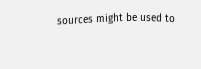sources might be used to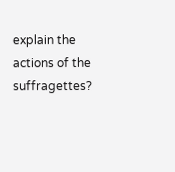explain the actions of the suffragettes?